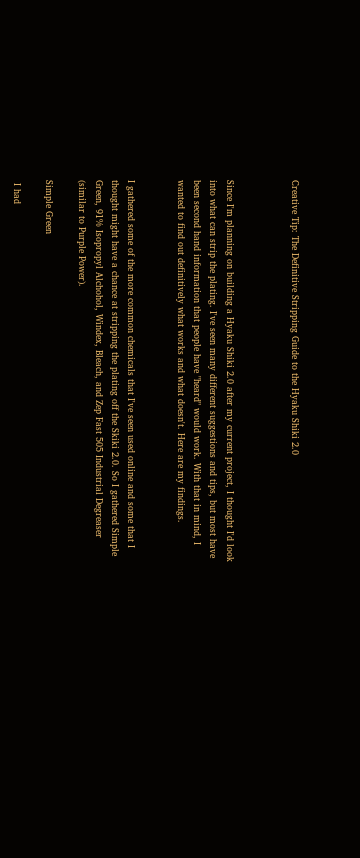Creative Tip: The Definitive Stripping Guide to the Hyaku Shiki 2.0



Since I'm planning on building a Hyaku Shiki 2.0 after my current project, I thought I'd look into what can strip the plating. I've seen many different suggestions and tips, but most have been second hand information that people have "heard" would work. With that in mind, I wanted to find out definitively what works and what doesn't. Here are my findings.


I gathered some of the more common chemicals that I've seen used online and some that I thought might have a chance at stripping the plating off the Skiki 2.0. So I gathered Simple Green, 91% Isopropyl Alchohol, Windex, Bleach, and Zep Fast 505 Industrial Degreaser (similar to Purple Power).

Simple Green

 I had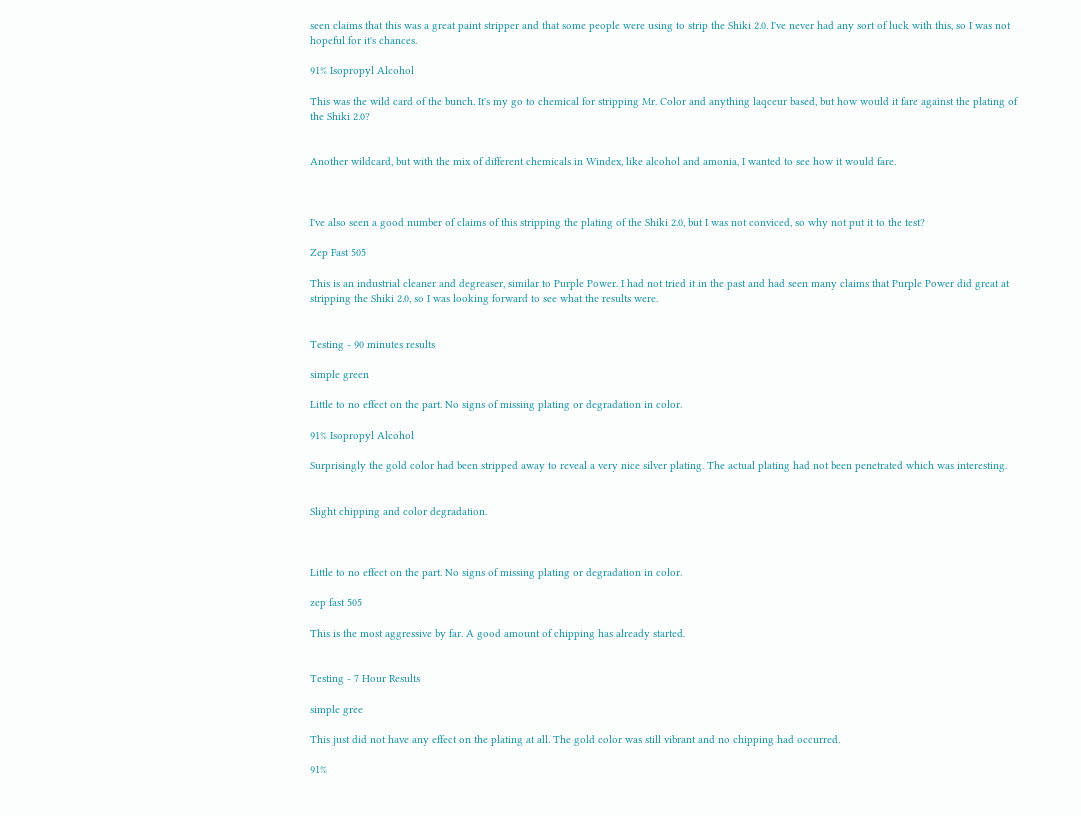seen claims that this was a great paint stripper and that some people were using to strip the Shiki 2.0. I've never had any sort of luck with this, so I was not hopeful for it's chances.

91% Isopropyl Alcohol

This was the wild card of the bunch. It's my go to chemical for stripping Mr. Color and anything laqceur based, but how would it fare against the plating of the Shiki 2.0?


Another wildcard, but with the mix of different chemicals in Windex, like alcohol and amonia, I wanted to see how it would fare.



I've also seen a good number of claims of this stripping the plating of the Shiki 2.0, but I was not conviced, so why not put it to the test?

Zep Fast 505

This is an industrial cleaner and degreaser, similar to Purple Power. I had not tried it in the past and had seen many claims that Purple Power did great at stripping the Shiki 2.0, so I was looking forward to see what the results were.


Testing - 90 minutes results

simple green

Little to no effect on the part. No signs of missing plating or degradation in color.

91% Isopropyl Alcohol

Surprisingly the gold color had been stripped away to reveal a very nice silver plating. The actual plating had not been penetrated which was interesting.


Slight chipping and color degradation.



Little to no effect on the part. No signs of missing plating or degradation in color.

zep fast 505

This is the most aggressive by far. A good amount of chipping has already started.


Testing - 7 Hour Results

simple gree

This just did not have any effect on the plating at all. The gold color was still vibrant and no chipping had occurred.

91%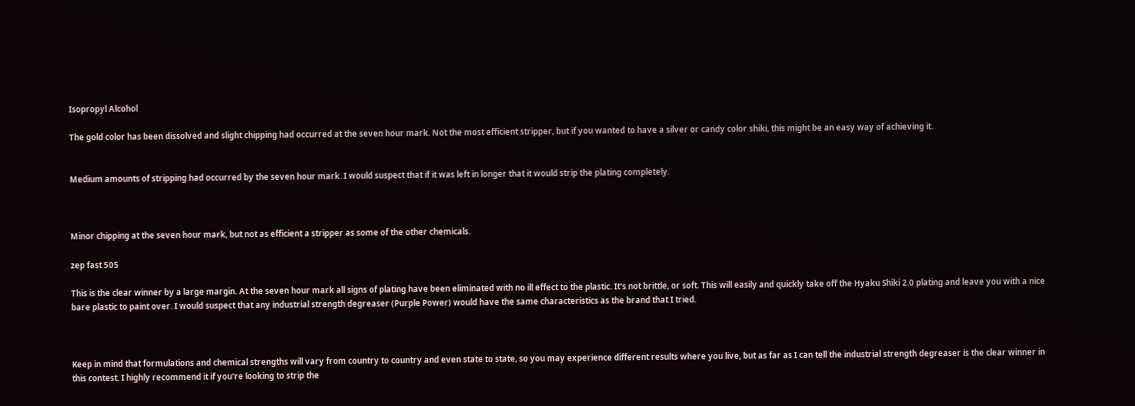Isopropyl Alcohol

The gold color has been dissolved and slight chipping had occurred at the seven hour mark. Not the most efficient stripper, but if you wanted to have a silver or candy color shiki, this might be an easy way of achieving it.


Medium amounts of stripping had occurred by the seven hour mark. I would suspect that if it was left in longer that it would strip the plating completely.



Minor chipping at the seven hour mark, but not as efficient a stripper as some of the other chemicals.

zep fast 505

This is the clear winner by a large margin. At the seven hour mark all signs of plating have been eliminated with no ill effect to the plastic. It's not brittle, or soft. This will easily and quickly take off the Hyaku Shiki 2.0 plating and leave you with a nice bare plastic to paint over. I would suspect that any industrial strength degreaser (Purple Power) would have the same characteristics as the brand that I tried.



Keep in mind that formulations and chemical strengths will vary from country to country and even state to state, so you may experience different results where you live, but as far as I can tell the industrial strength degreaser is the clear winner in this contest. I highly recommend it if you're looking to strip the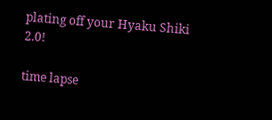plating off your Hyaku Shiki 2.0!

time lapse